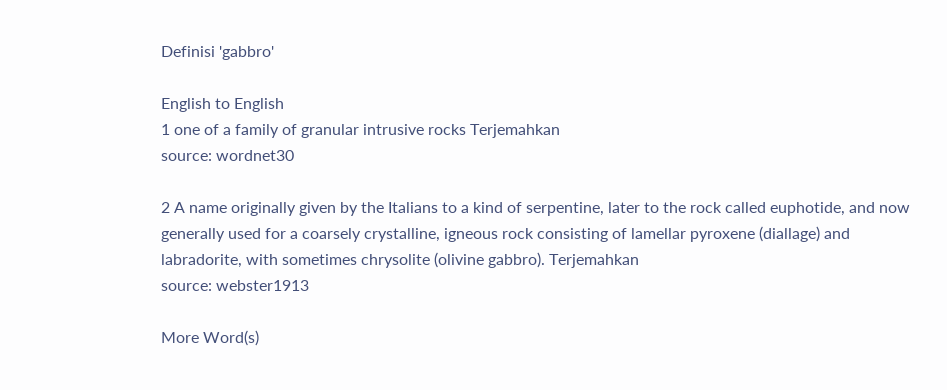Definisi 'gabbro'

English to English
1 one of a family of granular intrusive rocks Terjemahkan
source: wordnet30

2 A name originally given by the Italians to a kind of serpentine, later to the rock called euphotide, and now generally used for a coarsely crystalline, igneous rock consisting of lamellar pyroxene (diallage) and labradorite, with sometimes chrysolite (olivine gabbro). Terjemahkan
source: webster1913

More Word(s)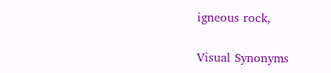igneous rock,

Visual Synonyms